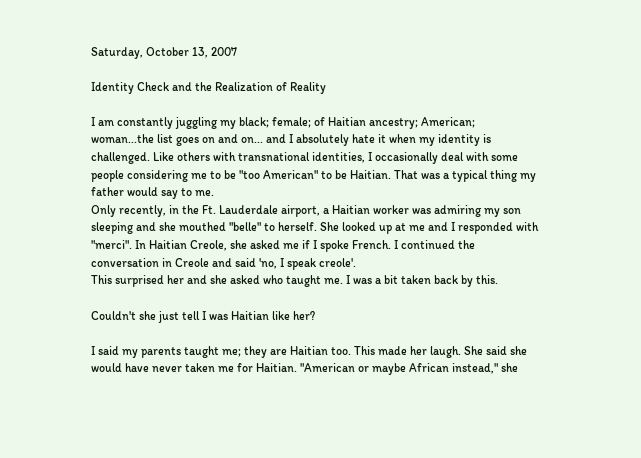Saturday, October 13, 2007

Identity Check and the Realization of Reality

I am constantly juggling my black; female; of Haitian ancestry; American; woman...the list goes on and on... and I absolutely hate it when my identity is challenged. Like others with transnational identities, I occasionally deal with some people considering me to be "too American" to be Haitian. That was a typical thing my father would say to me.
Only recently, in the Ft. Lauderdale airport, a Haitian worker was admiring my son sleeping and she mouthed "belle" to herself. She looked up at me and I responded with "merci". In Haitian Creole, she asked me if I spoke French. I continued the conversation in Creole and said 'no, I speak creole'.
This surprised her and she asked who taught me. I was a bit taken back by this.

Couldn't she just tell I was Haitian like her?

I said my parents taught me; they are Haitian too. This made her laugh. She said she would have never taken me for Haitian. "American or maybe African instead," she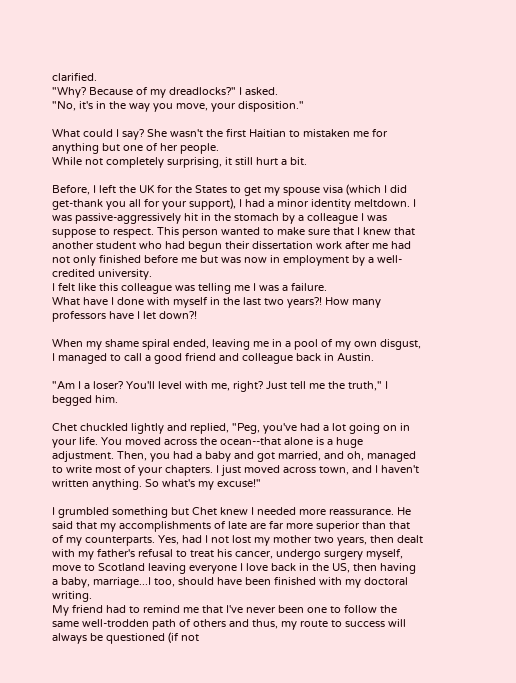clarified.
"Why? Because of my dreadlocks?" I asked.
"No, it's in the way you move, your disposition."

What could I say? She wasn't the first Haitian to mistaken me for anything but one of her people.
While not completely surprising, it still hurt a bit.

Before, I left the UK for the States to get my spouse visa (which I did get-thank you all for your support), I had a minor identity meltdown. I was passive-aggressively hit in the stomach by a colleague I was suppose to respect. This person wanted to make sure that I knew that another student who had begun their dissertation work after me had not only finished before me but was now in employment by a well-credited university.
I felt like this colleague was telling me I was a failure.
What have I done with myself in the last two years?! How many professors have I let down?!

When my shame spiral ended, leaving me in a pool of my own disgust, I managed to call a good friend and colleague back in Austin.

"Am I a loser? You'll level with me, right? Just tell me the truth," I begged him.

Chet chuckled lightly and replied, "Peg, you've had a lot going on in your life. You moved across the ocean--that alone is a huge adjustment. Then, you had a baby and got married, and oh, managed to write most of your chapters. I just moved across town, and I haven't written anything. So what's my excuse!"

I grumbled something but Chet knew I needed more reassurance. He said that my accomplishments of late are far more superior than that of my counterparts. Yes, had I not lost my mother two years, then dealt with my father's refusal to treat his cancer, undergo surgery myself, move to Scotland leaving everyone I love back in the US, then having a baby, marriage...I too, should have been finished with my doctoral writing.
My friend had to remind me that I've never been one to follow the same well-trodden path of others and thus, my route to success will always be questioned (if not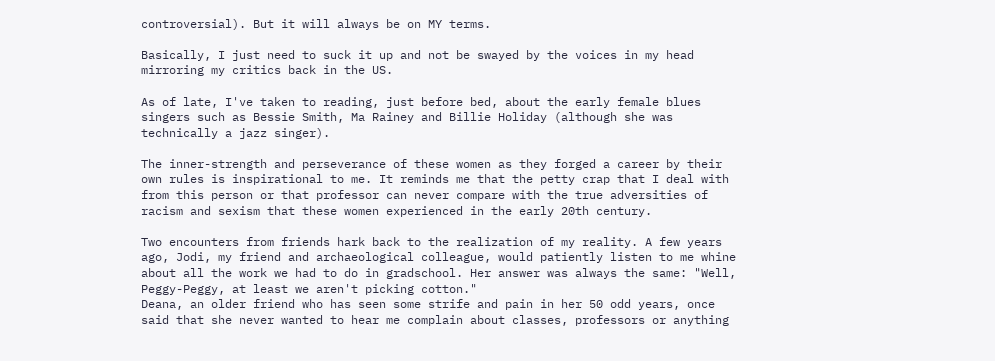controversial). But it will always be on MY terms.

Basically, I just need to suck it up and not be swayed by the voices in my head mirroring my critics back in the US.

As of late, I've taken to reading, just before bed, about the early female blues singers such as Bessie Smith, Ma Rainey and Billie Holiday (although she was technically a jazz singer).

The inner-strength and perseverance of these women as they forged a career by their own rules is inspirational to me. It reminds me that the petty crap that I deal with from this person or that professor can never compare with the true adversities of racism and sexism that these women experienced in the early 20th century.

Two encounters from friends hark back to the realization of my reality. A few years ago, Jodi, my friend and archaeological colleague, would patiently listen to me whine about all the work we had to do in gradschool. Her answer was always the same: "Well, Peggy-Peggy, at least we aren't picking cotton."
Deana, an older friend who has seen some strife and pain in her 50 odd years, once said that she never wanted to hear me complain about classes, professors or anything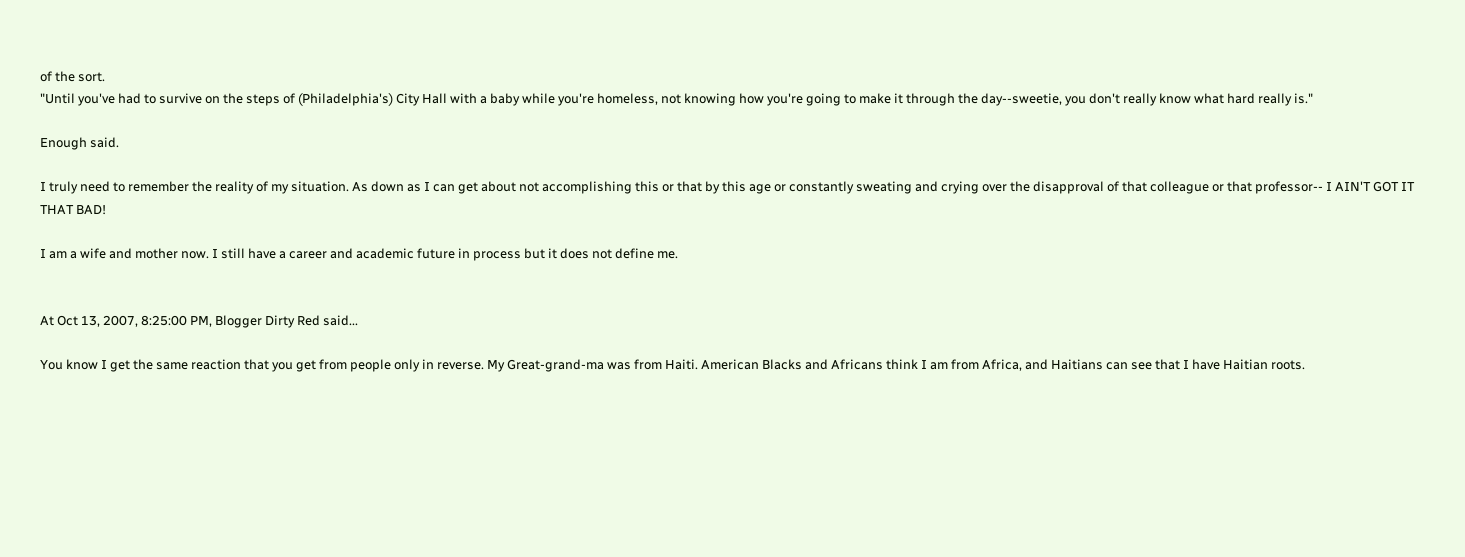of the sort.
"Until you've had to survive on the steps of (Philadelphia's) City Hall with a baby while you're homeless, not knowing how you're going to make it through the day--sweetie, you don't really know what hard really is."

Enough said.

I truly need to remember the reality of my situation. As down as I can get about not accomplishing this or that by this age or constantly sweating and crying over the disapproval of that colleague or that professor-- I AIN'T GOT IT THAT BAD!

I am a wife and mother now. I still have a career and academic future in process but it does not define me.


At Oct 13, 2007, 8:25:00 PM, Blogger Dirty Red said...

You know I get the same reaction that you get from people only in reverse. My Great-grand-ma was from Haiti. American Blacks and Africans think I am from Africa, and Haitians can see that I have Haitian roots.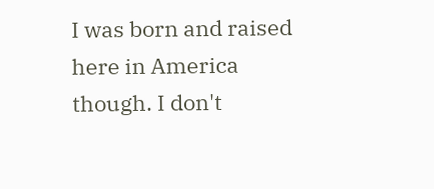I was born and raised here in America though. I don't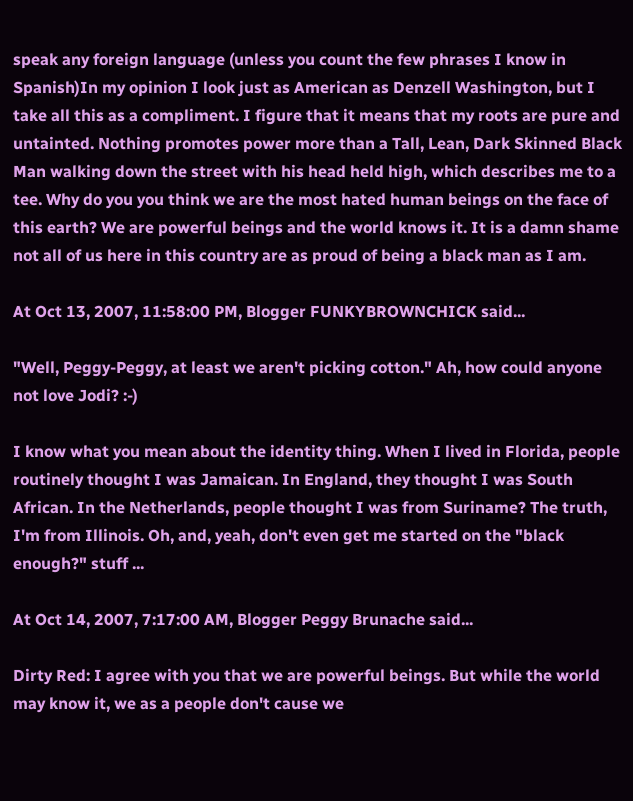speak any foreign language (unless you count the few phrases I know in Spanish)In my opinion I look just as American as Denzell Washington, but I take all this as a compliment. I figure that it means that my roots are pure and untainted. Nothing promotes power more than a Tall, Lean, Dark Skinned Black Man walking down the street with his head held high, which describes me to a tee. Why do you you think we are the most hated human beings on the face of this earth? We are powerful beings and the world knows it. It is a damn shame not all of us here in this country are as proud of being a black man as I am.

At Oct 13, 2007, 11:58:00 PM, Blogger FUNKYBROWNCHICK said...

"Well, Peggy-Peggy, at least we aren't picking cotton." Ah, how could anyone not love Jodi? :-)

I know what you mean about the identity thing. When I lived in Florida, people routinely thought I was Jamaican. In England, they thought I was South African. In the Netherlands, people thought I was from Suriname? The truth, I'm from Illinois. Oh, and, yeah, don't even get me started on the "black enough?" stuff ...

At Oct 14, 2007, 7:17:00 AM, Blogger Peggy Brunache said...

Dirty Red: I agree with you that we are powerful beings. But while the world may know it, we as a people don't cause we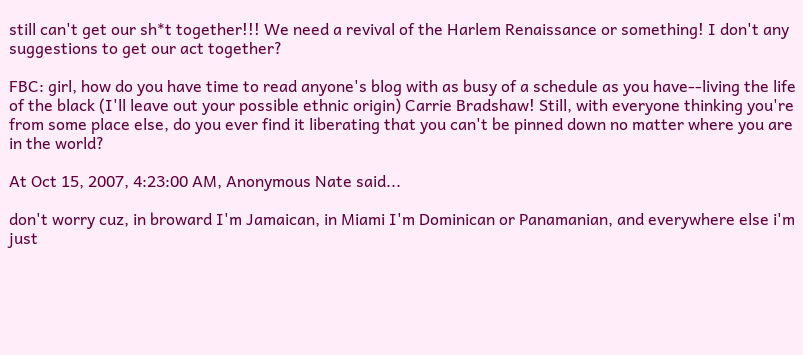still can't get our sh*t together!!! We need a revival of the Harlem Renaissance or something! I don't any suggestions to get our act together?

FBC: girl, how do you have time to read anyone's blog with as busy of a schedule as you have--living the life of the black (I'll leave out your possible ethnic origin) Carrie Bradshaw! Still, with everyone thinking you're from some place else, do you ever find it liberating that you can't be pinned down no matter where you are in the world?

At Oct 15, 2007, 4:23:00 AM, Anonymous Nate said...

don't worry cuz, in broward I'm Jamaican, in Miami I'm Dominican or Panamanian, and everywhere else i'm just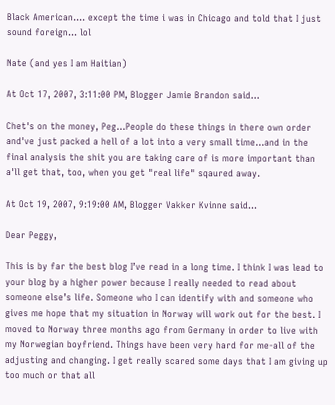Black American.... except the time i was in Chicago and told that I just sound foreign... lol

Nate (and yes I am Haitian)

At Oct 17, 2007, 3:11:00 PM, Blogger Jamie Brandon said...

Chet's on the money, Peg...People do these things in there own order and've just packed a hell of a lot into a very small time...and in the final analysis the shit you are taking care of is more important than a'll get that, too, when you get "real life" sqaured away.

At Oct 19, 2007, 9:19:00 AM, Blogger Vakker Kvinne said...

Dear Peggy,

This is by far the best blog I’ve read in a long time. I think I was lead to your blog by a higher power because I really needed to read about someone else’s life. Someone who I can identify with and someone who gives me hope that my situation in Norway will work out for the best. I moved to Norway three months ago from Germany in order to live with my Norwegian boyfriend. Things have been very hard for me-all of the adjusting and changing. I get really scared some days that I am giving up too much or that all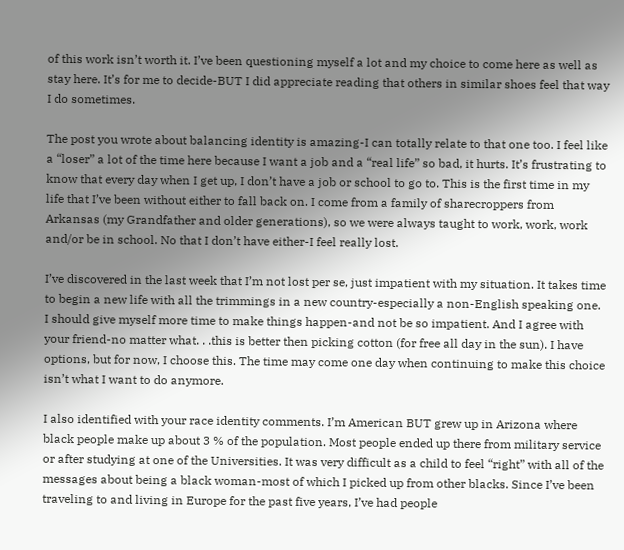of this work isn’t worth it. I’ve been questioning myself a lot and my choice to come here as well as stay here. It’s for me to decide-BUT I did appreciate reading that others in similar shoes feel that way I do sometimes.

The post you wrote about balancing identity is amazing-I can totally relate to that one too. I feel like a “loser” a lot of the time here because I want a job and a “real life” so bad, it hurts. It’s frustrating to know that every day when I get up, I don’t have a job or school to go to. This is the first time in my life that I’ve been without either to fall back on. I come from a family of sharecroppers from Arkansas (my Grandfather and older generations), so we were always taught to work, work, work and/or be in school. No that I don’t have either-I feel really lost.

I’ve discovered in the last week that I’m not lost per se, just impatient with my situation. It takes time to begin a new life with all the trimmings in a new country-especially a non-English speaking one. I should give myself more time to make things happen-and not be so impatient. And I agree with your friend-no matter what. . .this is better then picking cotton (for free all day in the sun). I have options, but for now, I choose this. The time may come one day when continuing to make this choice isn’t what I want to do anymore.

I also identified with your race identity comments. I’m American BUT grew up in Arizona where black people make up about 3 % of the population. Most people ended up there from military service or after studying at one of the Universities. It was very difficult as a child to feel “right” with all of the messages about being a black woman-most of which I picked up from other blacks. Since I’ve been traveling to and living in Europe for the past five years, I’ve had people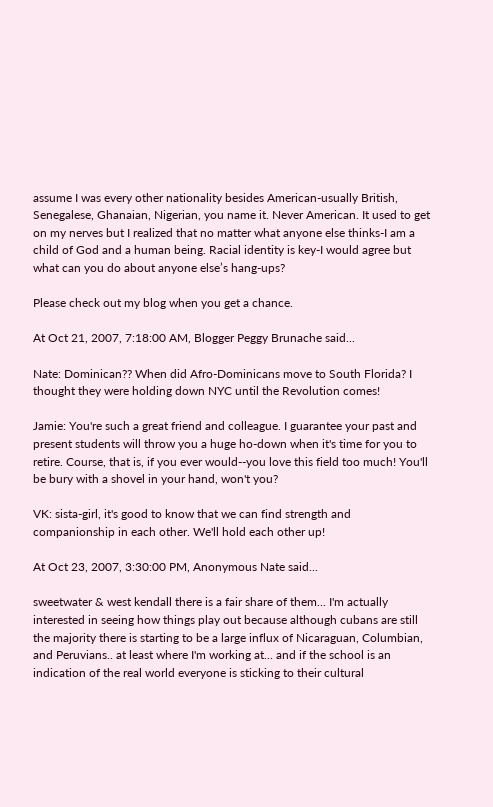assume I was every other nationality besides American-usually British, Senegalese, Ghanaian, Nigerian, you name it. Never American. It used to get on my nerves but I realized that no matter what anyone else thinks-I am a child of God and a human being. Racial identity is key-I would agree but what can you do about anyone else’s hang-ups?

Please check out my blog when you get a chance.

At Oct 21, 2007, 7:18:00 AM, Blogger Peggy Brunache said...

Nate: Dominican?? When did Afro-Dominicans move to South Florida? I thought they were holding down NYC until the Revolution comes!

Jamie: You're such a great friend and colleague. I guarantee your past and present students will throw you a huge ho-down when it's time for you to retire. Course, that is, if you ever would--you love this field too much! You'll be bury with a shovel in your hand, won't you?

VK: sista-girl, it's good to know that we can find strength and companionship in each other. We'll hold each other up!

At Oct 23, 2007, 3:30:00 PM, Anonymous Nate said...

sweetwater & west kendall there is a fair share of them... I'm actually interested in seeing how things play out because although cubans are still the majority there is starting to be a large influx of Nicaraguan, Columbian, and Peruvians.. at least where I'm working at... and if the school is an indication of the real world everyone is sticking to their cultural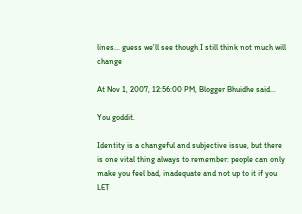lines... guess we'll see though I still think not much will change

At Nov 1, 2007, 12:56:00 PM, Blogger Bhuidhe said...

You goddit.

Identity is a changeful and subjective issue, but there is one vital thing always to remember: people can only make you feel bad, inadequate and not up to it if you LET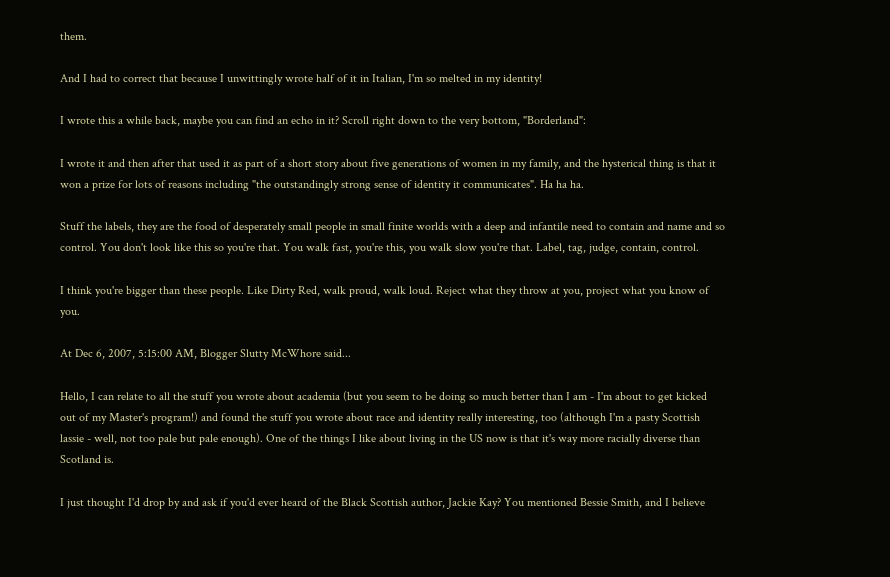them.

And I had to correct that because I unwittingly wrote half of it in Italian, I'm so melted in my identity!

I wrote this a while back, maybe you can find an echo in it? Scroll right down to the very bottom, "Borderland":

I wrote it and then after that used it as part of a short story about five generations of women in my family, and the hysterical thing is that it won a prize for lots of reasons including "the outstandingly strong sense of identity it communicates". Ha ha ha.

Stuff the labels, they are the food of desperately small people in small finite worlds with a deep and infantile need to contain and name and so control. You don't look like this so you're that. You walk fast, you're this, you walk slow you're that. Label, tag, judge, contain, control.

I think you're bigger than these people. Like Dirty Red, walk proud, walk loud. Reject what they throw at you, project what you know of you.

At Dec 6, 2007, 5:15:00 AM, Blogger Slutty McWhore said...

Hello, I can relate to all the stuff you wrote about academia (but you seem to be doing so much better than I am - I'm about to get kicked out of my Master's program!) and found the stuff you wrote about race and identity really interesting, too (although I'm a pasty Scottish lassie - well, not too pale but pale enough). One of the things I like about living in the US now is that it's way more racially diverse than Scotland is.

I just thought I'd drop by and ask if you'd ever heard of the Black Scottish author, Jackie Kay? You mentioned Bessie Smith, and I believe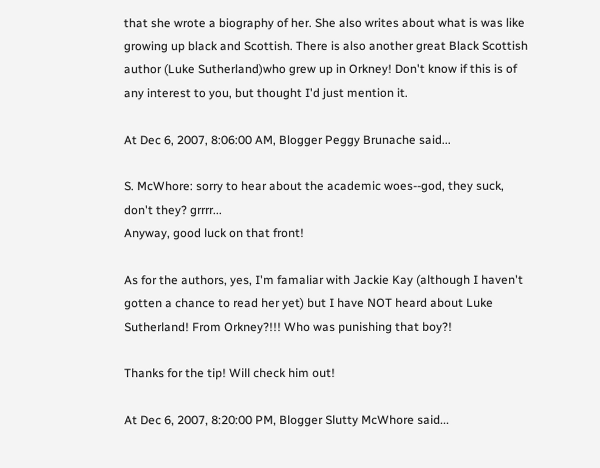that she wrote a biography of her. She also writes about what is was like growing up black and Scottish. There is also another great Black Scottish author (Luke Sutherland)who grew up in Orkney! Don't know if this is of any interest to you, but thought I'd just mention it.

At Dec 6, 2007, 8:06:00 AM, Blogger Peggy Brunache said...

S. McWhore: sorry to hear about the academic woes--god, they suck, don't they? grrrr...
Anyway, good luck on that front!

As for the authors, yes, I'm famaliar with Jackie Kay (although I haven't gotten a chance to read her yet) but I have NOT heard about Luke Sutherland! From Orkney?!!! Who was punishing that boy?!

Thanks for the tip! Will check him out!

At Dec 6, 2007, 8:20:00 PM, Blogger Slutty McWhore said...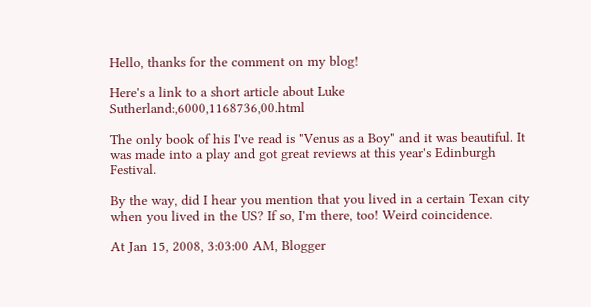Hello, thanks for the comment on my blog!

Here's a link to a short article about Luke Sutherland:,6000,1168736,00.html

The only book of his I've read is "Venus as a Boy" and it was beautiful. It was made into a play and got great reviews at this year's Edinburgh Festival.

By the way, did I hear you mention that you lived in a certain Texan city when you lived in the US? If so, I'm there, too! Weird coincidence.

At Jan 15, 2008, 3:03:00 AM, Blogger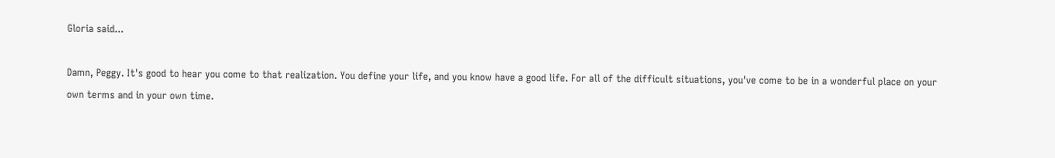Gloria said...

Damn, Peggy. It's good to hear you come to that realization. You define your life, and you know have a good life. For all of the difficult situations, you've come to be in a wonderful place on your own terms and in your own time.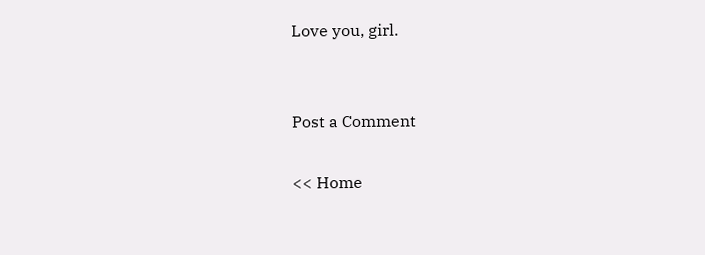Love you, girl.


Post a Comment

<< Home